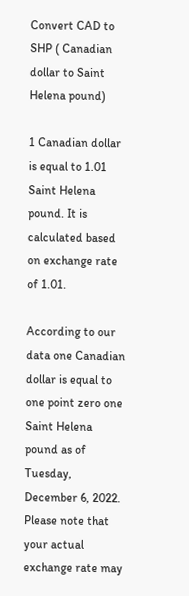Convert CAD to SHP ( Canadian dollar to Saint Helena pound)

1 Canadian dollar is equal to 1.01 Saint Helena pound. It is calculated based on exchange rate of 1.01.

According to our data one Canadian dollar is equal to one point zero one Saint Helena pound as of Tuesday, December 6, 2022. Please note that your actual exchange rate may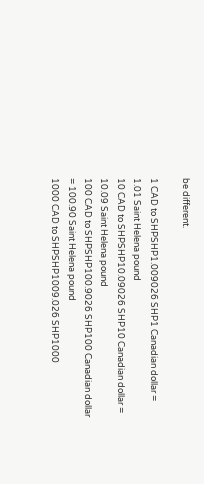be different.

1 CAD to SHPSHP1.009026 SHP1 Canadian dollar = 1.01 Saint Helena pound
10 CAD to SHPSHP10.09026 SHP10 Canadian dollar = 10.09 Saint Helena pound
100 CAD to SHPSHP100.9026 SHP100 Canadian dollar = 100.90 Saint Helena pound
1000 CAD to SHPSHP1009.026 SHP1000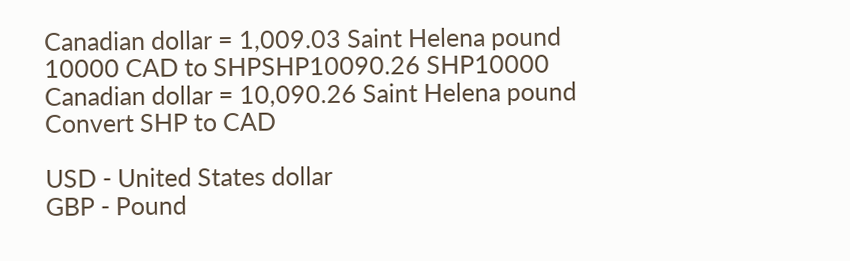Canadian dollar = 1,009.03 Saint Helena pound
10000 CAD to SHPSHP10090.26 SHP10000 Canadian dollar = 10,090.26 Saint Helena pound
Convert SHP to CAD

USD - United States dollar
GBP - Pound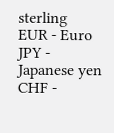sterling
EUR - Euro
JPY - Japanese yen
CHF -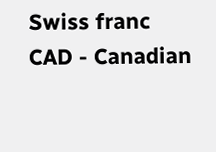Swiss franc
CAD - Canadian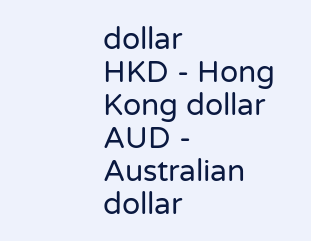dollar
HKD - Hong Kong dollar
AUD - Australian dollar